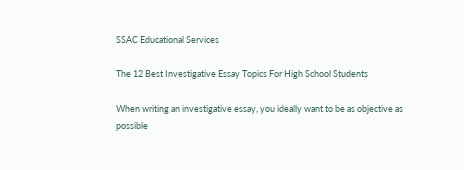SSAC Educational Services

The 12 Best Investigative Essay Topics For High School Students

When writing an investigative essay, you ideally want to be as objective as possible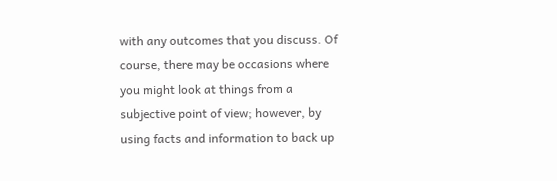with any outcomes that you discuss. Of course, there may be occasions where you might look at things from a subjective point of view; however, by using facts and information to back up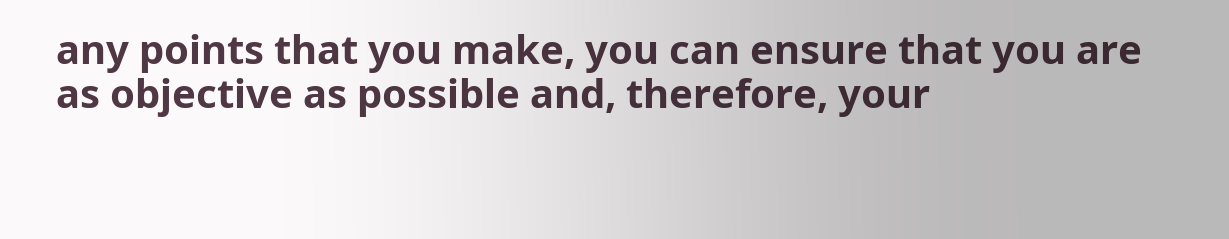any points that you make, you can ensure that you are as objective as possible and, therefore, your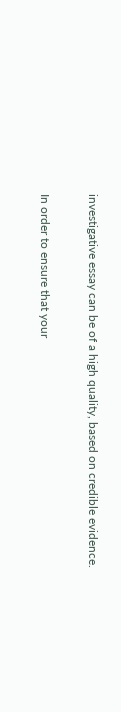investigative essay can be of a high quality, based on credible evidence.

In order to ensure that your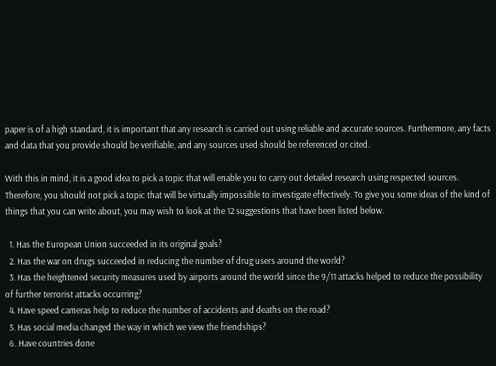paper is of a high standard, it is important that any research is carried out using reliable and accurate sources. Furthermore, any facts and data that you provide should be verifiable, and any sources used should be referenced or cited.

With this in mind, it is a good idea to pick a topic that will enable you to carry out detailed research using respected sources. Therefore, you should not pick a topic that will be virtually impossible to investigate effectively. To give you some ideas of the kind of things that you can write about, you may wish to look at the 12 suggestions that have been listed below.

  1. Has the European Union succeeded in its original goals?
  2. Has the war on drugs succeeded in reducing the number of drug users around the world?
  3. Has the heightened security measures used by airports around the world since the 9/11 attacks helped to reduce the possibility of further terrorist attacks occurring?
  4. Have speed cameras help to reduce the number of accidents and deaths on the road?
  5. Has social media changed the way in which we view the friendships?
  6. Have countries done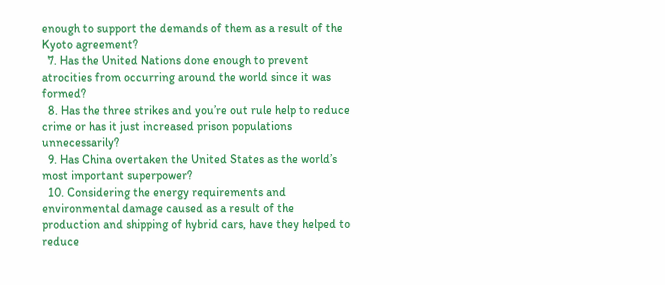enough to support the demands of them as a result of the Kyoto agreement?
  7. Has the United Nations done enough to prevent atrocities from occurring around the world since it was formed?
  8. Has the three strikes and you’re out rule help to reduce crime or has it just increased prison populations unnecessarily?
  9. Has China overtaken the United States as the world’s most important superpower?
  10. Considering the energy requirements and environmental damage caused as a result of the production and shipping of hybrid cars, have they helped to reduce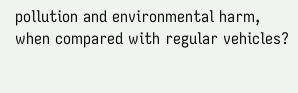pollution and environmental harm, when compared with regular vehicles?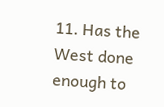11. Has the West done enough to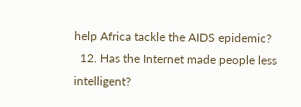help Africa tackle the AIDS epidemic?
  12. Has the Internet made people less intelligent?